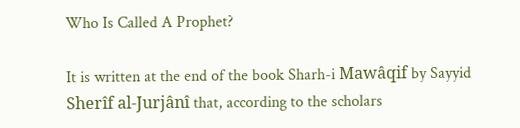Who Is Called A Prophet?

It is written at the end of the book Sharh-i Mawâqif by Sayyid Sherîf al-Jurjânî that, according to the scholars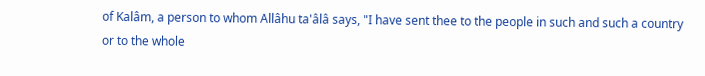of Kalâm, a person to whom Allâhu ta'âlâ says, "I have sent thee to the people in such and such a country or to the whole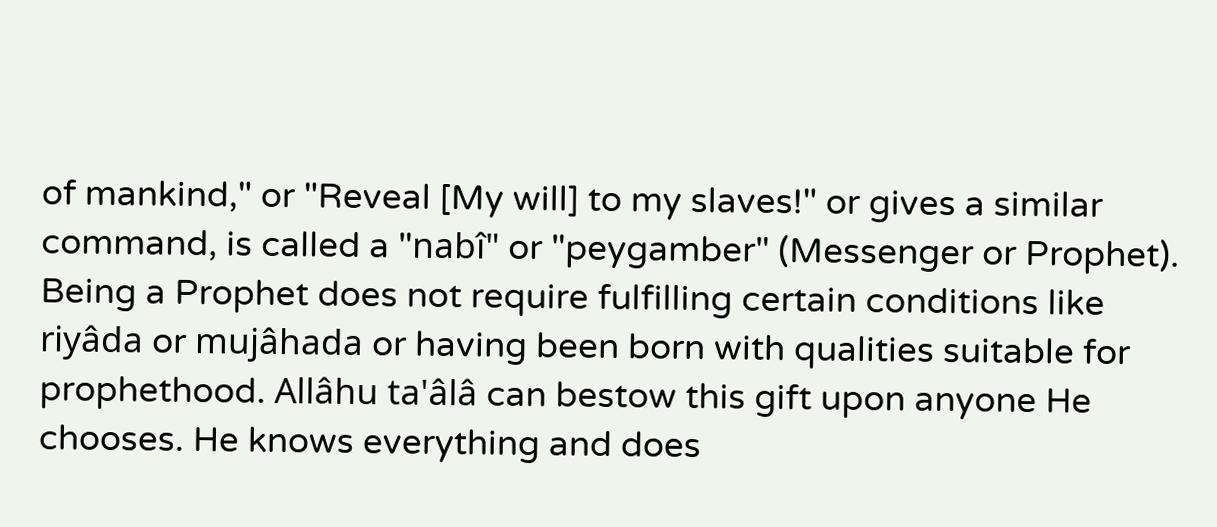of mankind," or "Reveal [My will] to my slaves!" or gives a similar command, is called a "nabî" or "peygamber" (Messenger or Prophet). Being a Prophet does not require fulfilling certain conditions like riyâda or mujâhada or having been born with qualities suitable for prophethood. Allâhu ta'âlâ can bestow this gift upon anyone He chooses. He knows everything and does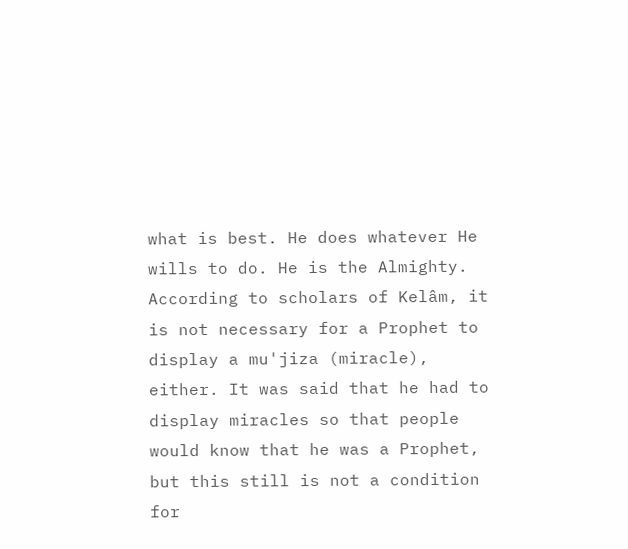what is best. He does whatever He wills to do. He is the Almighty. According to scholars of Kelâm, it is not necessary for a Prophet to display a mu'jiza (miracle), either. It was said that he had to display miracles so that people would know that he was a Prophet, but this still is not a condition for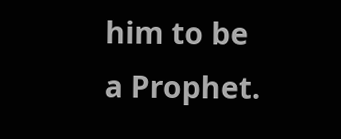him to be a Prophet.